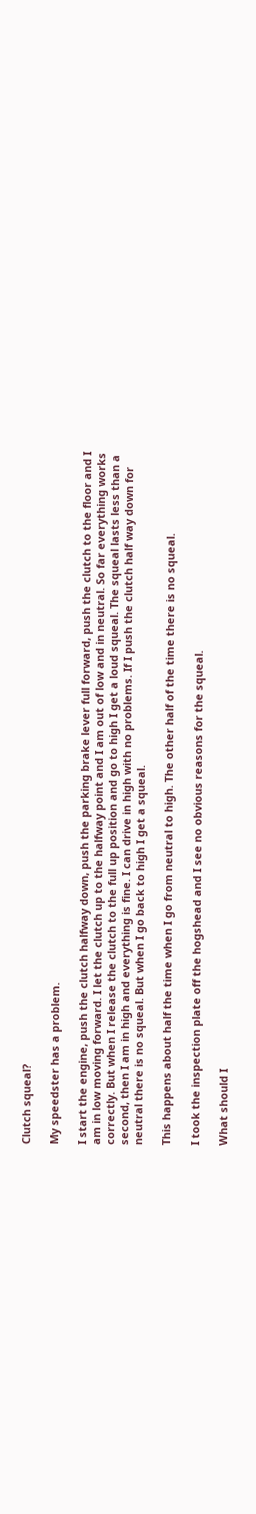Clutch squeal?

My speedster has a problem.

I start the engine, push the clutch halfway down, push the parking brake lever full forward, push the clutch to the floor and I am in low moving forward. I let the clutch up to the halfway point and I am out of low and in neutral. So far everything works correctly. But when I release the clutch to the full up position and go to high I get a loud squeal. The squeal lasts less than a second, then I am in high and everything is fine. I can drive in high with no problems. If I push the clutch half way down for neutral there is no squeal. But when I go back to high I get a squeal.

This happens about half the time when I go from neutral to high. The other half of the time there is no squeal.

I took the inspection plate off the hogshead and I see no obvious reasons for the squeal.

What should I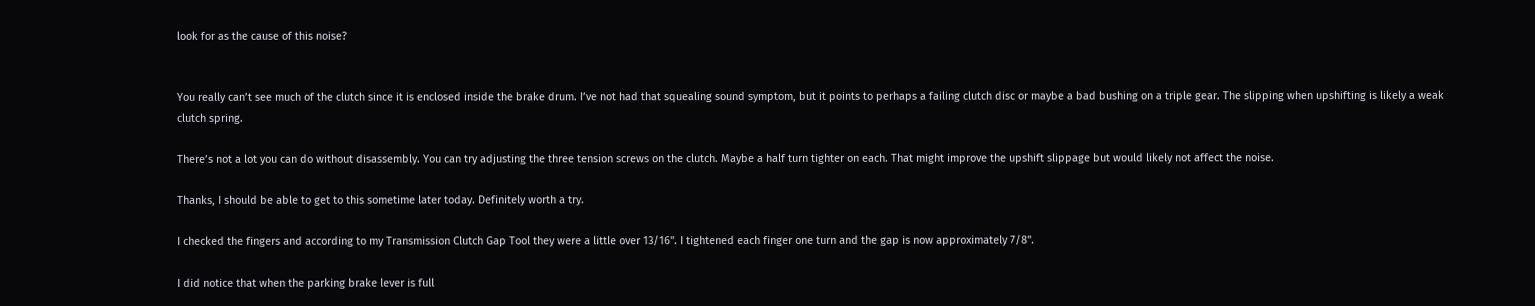look for as the cause of this noise?


You really can’t see much of the clutch since it is enclosed inside the brake drum. I’ve not had that squealing sound symptom, but it points to perhaps a failing clutch disc or maybe a bad bushing on a triple gear. The slipping when upshifting is likely a weak clutch spring.

There’s not a lot you can do without disassembly. You can try adjusting the three tension screws on the clutch. Maybe a half turn tighter on each. That might improve the upshift slippage but would likely not affect the noise.

Thanks, I should be able to get to this sometime later today. Definitely worth a try.

I checked the fingers and according to my Transmission Clutch Gap Tool they were a little over 13/16". I tightened each finger one turn and the gap is now approximately 7/8".

I did notice that when the parking brake lever is full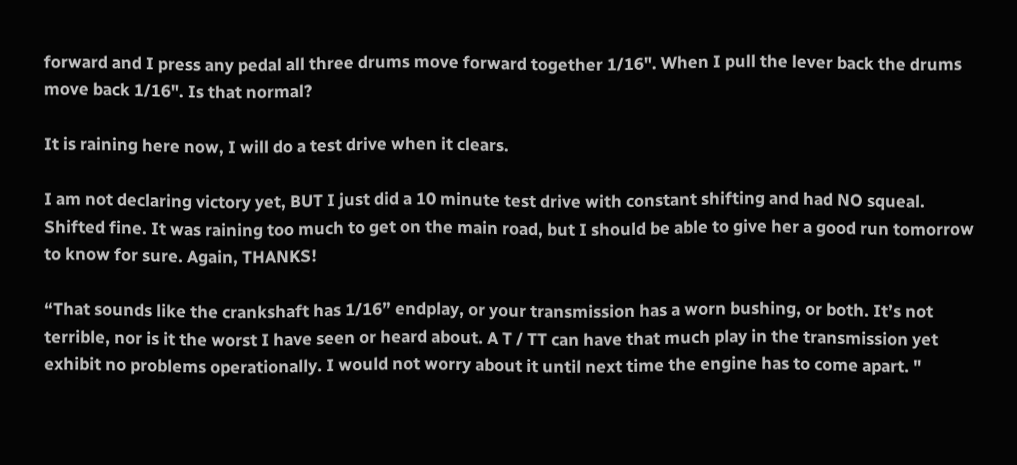forward and I press any pedal all three drums move forward together 1/16". When I pull the lever back the drums move back 1/16". Is that normal?

It is raining here now, I will do a test drive when it clears.

I am not declaring victory yet, BUT I just did a 10 minute test drive with constant shifting and had NO squeal. Shifted fine. It was raining too much to get on the main road, but I should be able to give her a good run tomorrow to know for sure. Again, THANKS!

“That sounds like the crankshaft has 1/16” endplay, or your transmission has a worn bushing, or both. It’s not terrible, nor is it the worst I have seen or heard about. A T / TT can have that much play in the transmission yet exhibit no problems operationally. I would not worry about it until next time the engine has to come apart. "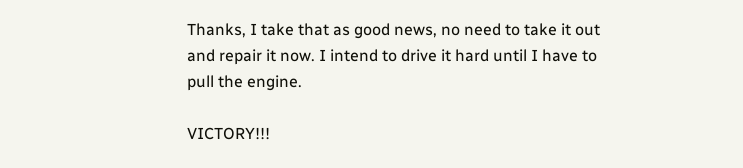Thanks, I take that as good news, no need to take it out and repair it now. I intend to drive it hard until I have to pull the engine.

VICTORY!!!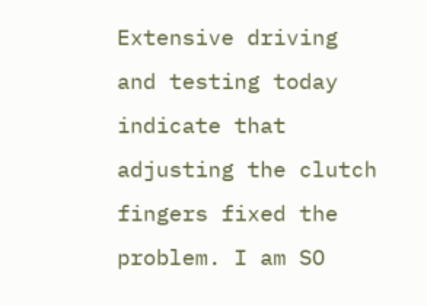Extensive driving and testing today indicate that adjusting the clutch fingers fixed the problem. I am SO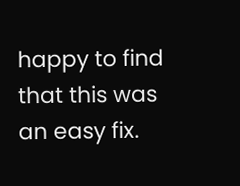happy to find that this was an easy fix.